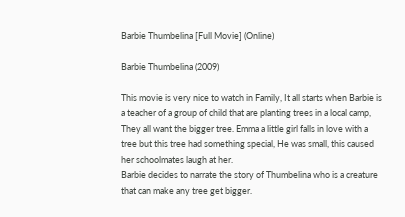Barbie Thumbelina [Full Movie] (Online)

Barbie Thumbelina (2009)

This movie is very nice to watch in Family, It all starts when Barbie is a teacher of a group of child that are planting trees in a local camp, They all want the bigger tree. Emma a little girl falls in love with a tree but this tree had something special, He was small, this caused her schoolmates laugh at her.
Barbie decides to narrate the story of Thumbelina who is a creature that can make any tree get bigger.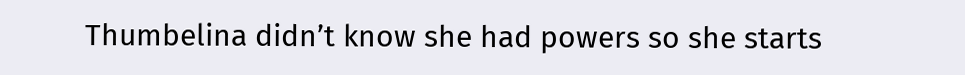Thumbelina didn’t know she had powers so she starts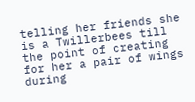telling her friends she is a Twillerbees till the point of creating for her a pair of wings during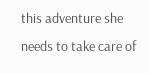this adventure she needs to take care of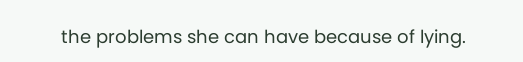the problems she can have because of lying.